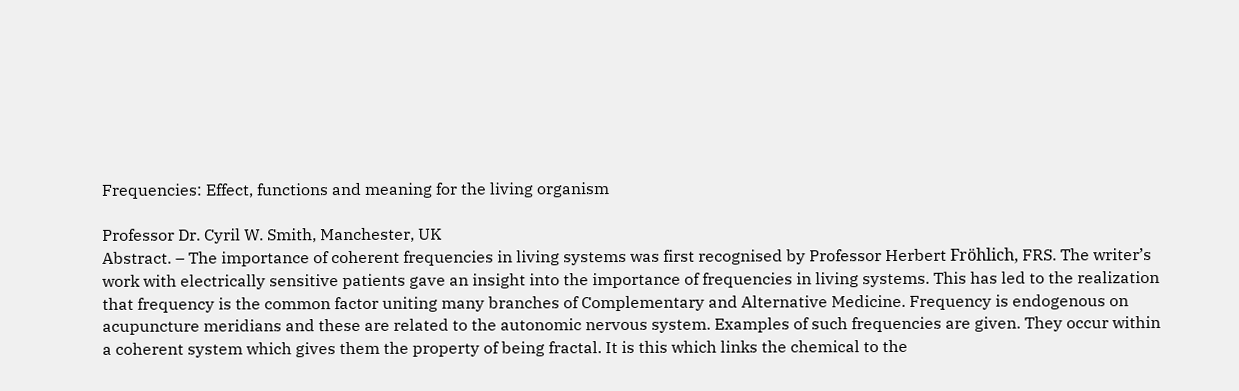Frequencies: Effect, functions and meaning for the living organism

Professor Dr. Cyril W. Smith, Manchester, UK
Abstract. – The importance of coherent frequencies in living systems was first recognised by Professor Herbert Fröhlich, FRS. The writer’s work with electrically sensitive patients gave an insight into the importance of frequencies in living systems. This has led to the realization that frequency is the common factor uniting many branches of Complementary and Alternative Medicine. Frequency is endogenous on acupuncture meridians and these are related to the autonomic nervous system. Examples of such frequencies are given. They occur within a coherent system which gives them the property of being fractal. It is this which links the chemical to the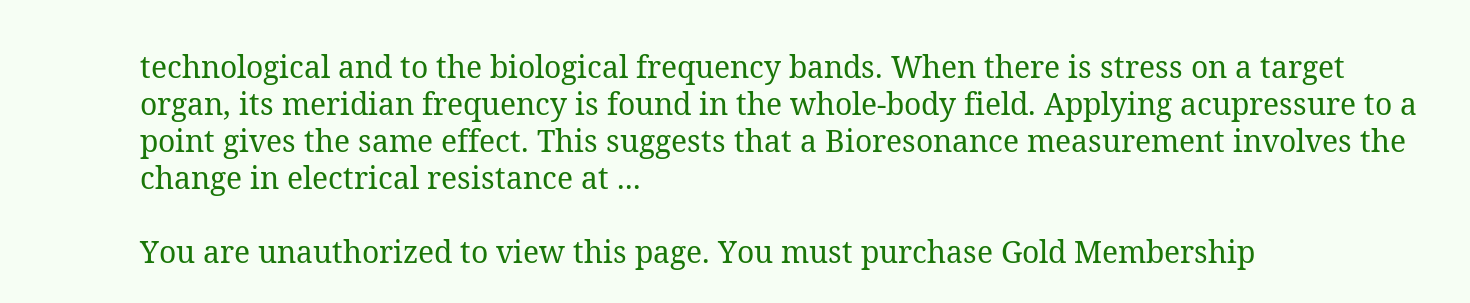technological and to the biological frequency bands. When there is stress on a target organ, its meridian frequency is found in the whole-body field. Applying acupressure to a point gives the same effect. This suggests that a Bioresonance measurement involves the change in electrical resistance at ...

You are unauthorized to view this page. You must purchase Gold Membership